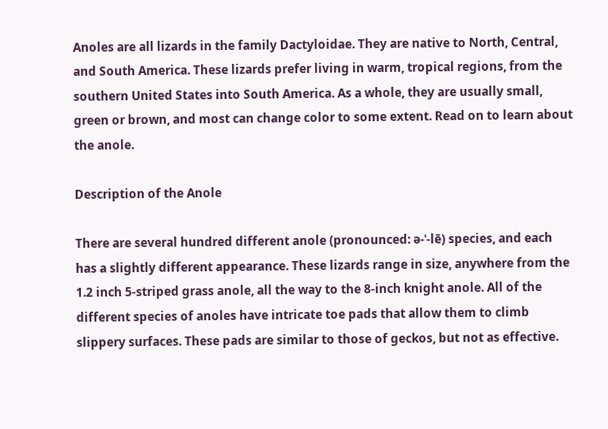Anoles are all lizards in the family Dactyloidae. They are native to North, Central, and South America. These lizards prefer living in warm, tropical regions, from the southern United States into South America. As a whole, they are usually small, green or brown, and most can change color to some extent. Read on to learn about the anole.

Description of the Anole

There are several hundred different anole (pronounced: ə-ˈ-lē) species, and each has a slightly different appearance. These lizards range in size, anywhere from the 1.2 inch 5-striped grass anole, all the way to the 8-inch knight anole. All of the different species of anoles have intricate toe pads that allow them to climb slippery surfaces. These pads are similar to those of geckos, but not as effective.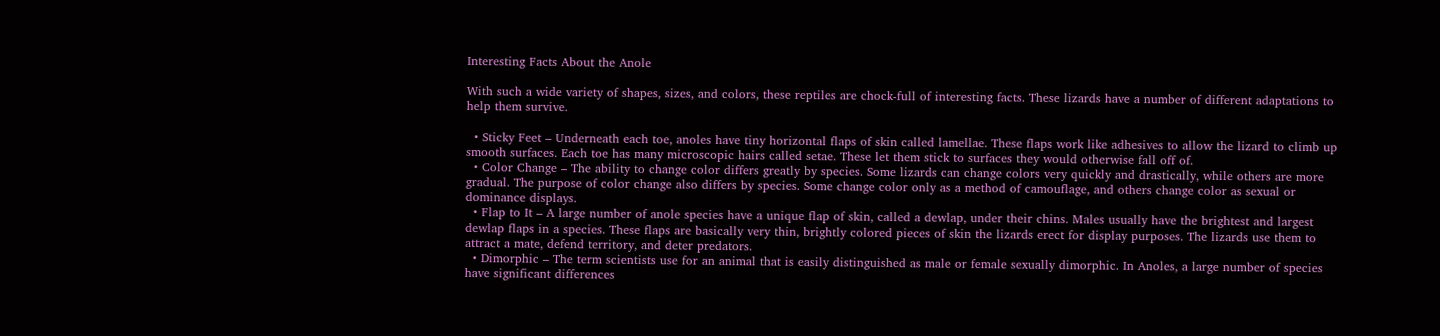Interesting Facts About the Anole

With such a wide variety of shapes, sizes, and colors, these reptiles are chock-full of interesting facts. These lizards have a number of different adaptations to help them survive.

  • Sticky Feet – Underneath each toe, anoles have tiny horizontal flaps of skin called lamellae. These flaps work like adhesives to allow the lizard to climb up smooth surfaces. Each toe has many microscopic hairs called setae. These let them stick to surfaces they would otherwise fall off of.
  • Color Change – The ability to change color differs greatly by species. Some lizards can change colors very quickly and drastically, while others are more gradual. The purpose of color change also differs by species. Some change color only as a method of camouflage, and others change color as sexual or dominance displays.
  • Flap to It – A large number of anole species have a unique flap of skin, called a dewlap, under their chins. Males usually have the brightest and largest dewlap flaps in a species. These flaps are basically very thin, brightly colored pieces of skin the lizards erect for display purposes. The lizards use them to attract a mate, defend territory, and deter predators.
  • Dimorphic – The term scientists use for an animal that is easily distinguished as male or female sexually dimorphic. In Anoles, a large number of species have significant differences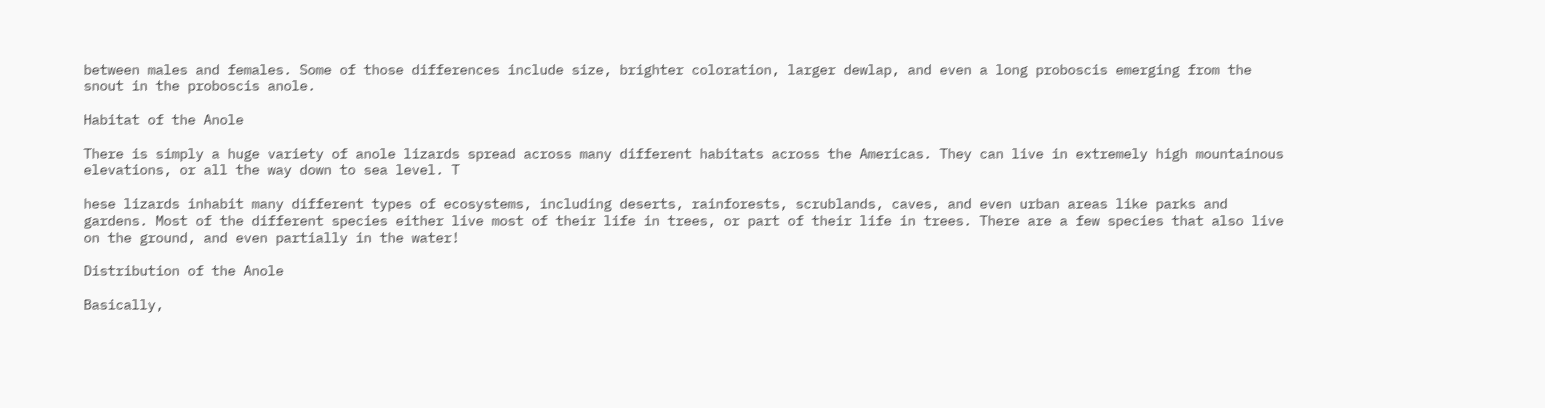between males and females. Some of those differences include size, brighter coloration, larger dewlap, and even a long proboscis emerging from the snout in the proboscis anole.

Habitat of the Anole

There is simply a huge variety of anole lizards spread across many different habitats across the Americas. They can live in extremely high mountainous elevations, or all the way down to sea level. T

hese lizards inhabit many different types of ecosystems, including deserts, rainforests, scrublands, caves, and even urban areas like parks and gardens. Most of the different species either live most of their life in trees, or part of their life in trees. There are a few species that also live on the ground, and even partially in the water!

Distribution of the Anole

Basically,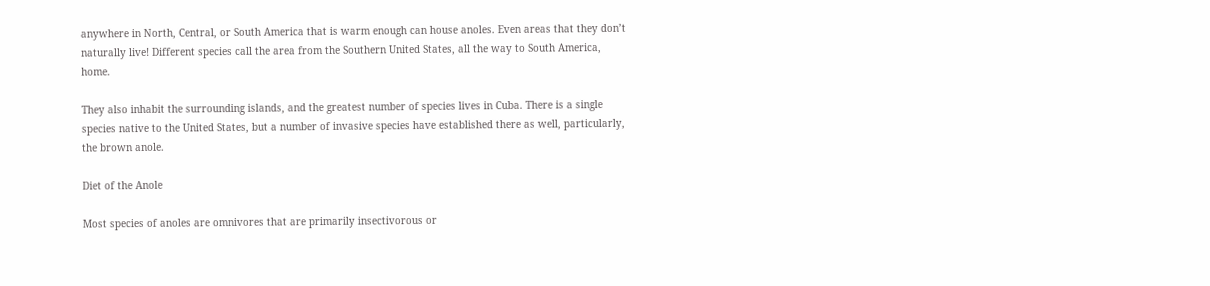anywhere in North, Central, or South America that is warm enough can house anoles. Even areas that they don’t naturally live! Different species call the area from the Southern United States, all the way to South America, home.

They also inhabit the surrounding islands, and the greatest number of species lives in Cuba. There is a single species native to the United States, but a number of invasive species have established there as well, particularly, the brown anole.

Diet of the Anole

Most species of anoles are omnivores that are primarily insectivorous or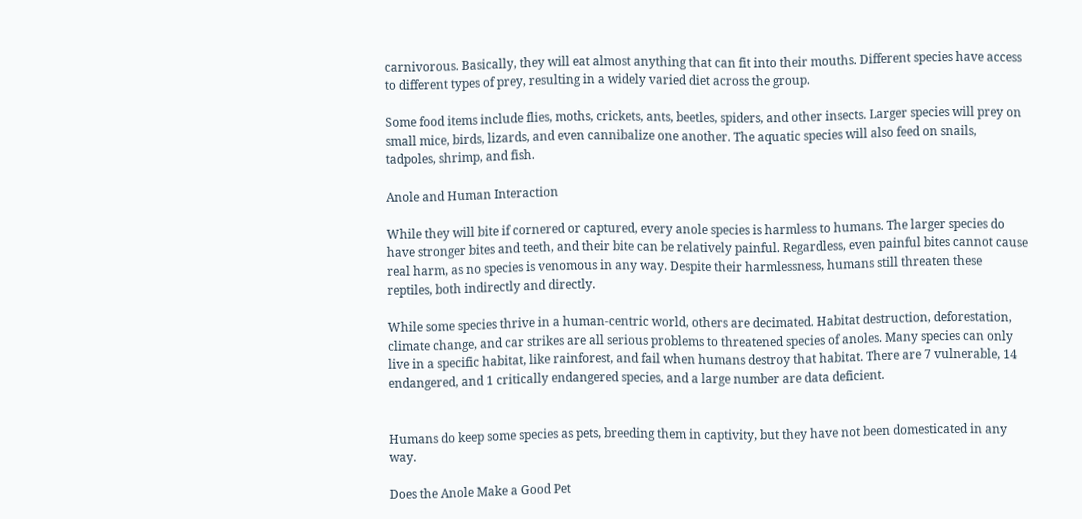carnivorous. Basically, they will eat almost anything that can fit into their mouths. Different species have access to different types of prey, resulting in a widely varied diet across the group.

Some food items include flies, moths, crickets, ants, beetles, spiders, and other insects. Larger species will prey on small mice, birds, lizards, and even cannibalize one another. The aquatic species will also feed on snails, tadpoles, shrimp, and fish.

Anole and Human Interaction

While they will bite if cornered or captured, every anole species is harmless to humans. The larger species do have stronger bites and teeth, and their bite can be relatively painful. Regardless, even painful bites cannot cause real harm, as no species is venomous in any way. Despite their harmlessness, humans still threaten these reptiles, both indirectly and directly.

While some species thrive in a human-centric world, others are decimated. Habitat destruction, deforestation, climate change, and car strikes are all serious problems to threatened species of anoles. Many species can only live in a specific habitat, like rainforest, and fail when humans destroy that habitat. There are 7 vulnerable, 14 endangered, and 1 critically endangered species, and a large number are data deficient.


Humans do keep some species as pets, breeding them in captivity, but they have not been domesticated in any way.

Does the Anole Make a Good Pet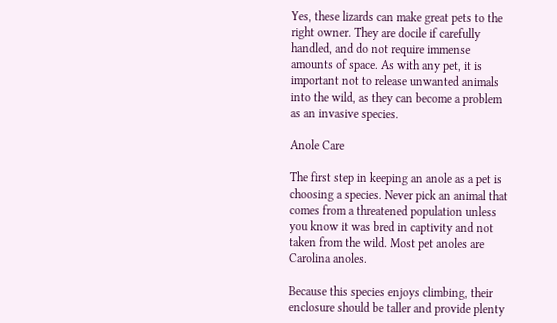Yes, these lizards can make great pets to the right owner. They are docile if carefully handled, and do not require immense amounts of space. As with any pet, it is important not to release unwanted animals into the wild, as they can become a problem as an invasive species.

Anole Care

The first step in keeping an anole as a pet is choosing a species. Never pick an animal that comes from a threatened population unless you know it was bred in captivity and not taken from the wild. Most pet anoles are Carolina anoles.

Because this species enjoys climbing, their enclosure should be taller and provide plenty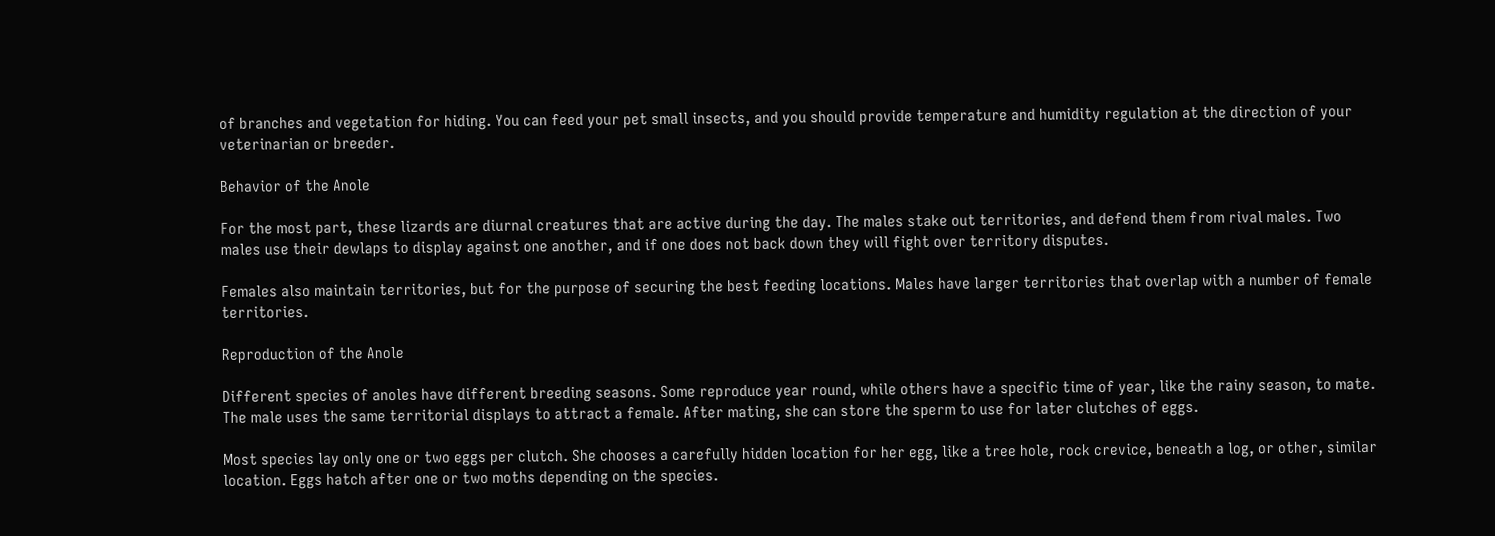of branches and vegetation for hiding. You can feed your pet small insects, and you should provide temperature and humidity regulation at the direction of your veterinarian or breeder.

Behavior of the Anole

For the most part, these lizards are diurnal creatures that are active during the day. The males stake out territories, and defend them from rival males. Two males use their dewlaps to display against one another, and if one does not back down they will fight over territory disputes.

Females also maintain territories, but for the purpose of securing the best feeding locations. Males have larger territories that overlap with a number of female territories.

Reproduction of the Anole

Different species of anoles have different breeding seasons. Some reproduce year round, while others have a specific time of year, like the rainy season, to mate. The male uses the same territorial displays to attract a female. After mating, she can store the sperm to use for later clutches of eggs.

Most species lay only one or two eggs per clutch. She chooses a carefully hidden location for her egg, like a tree hole, rock crevice, beneath a log, or other, similar location. Eggs hatch after one or two moths depending on the species.